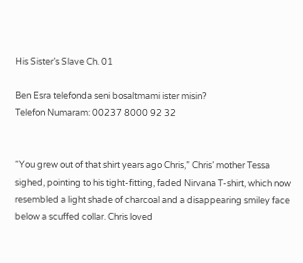His Sister’s Slave Ch. 01

Ben Esra telefonda seni bosaltmami ister misin?
Telefon Numaram: 00237 8000 92 32


“You grew out of that shirt years ago Chris,” Chris’ mother Tessa sighed, pointing to his tight-fitting, faded Nirvana T-shirt, which now resembled a light shade of charcoal and a disappearing smiley face below a scuffed collar. Chris loved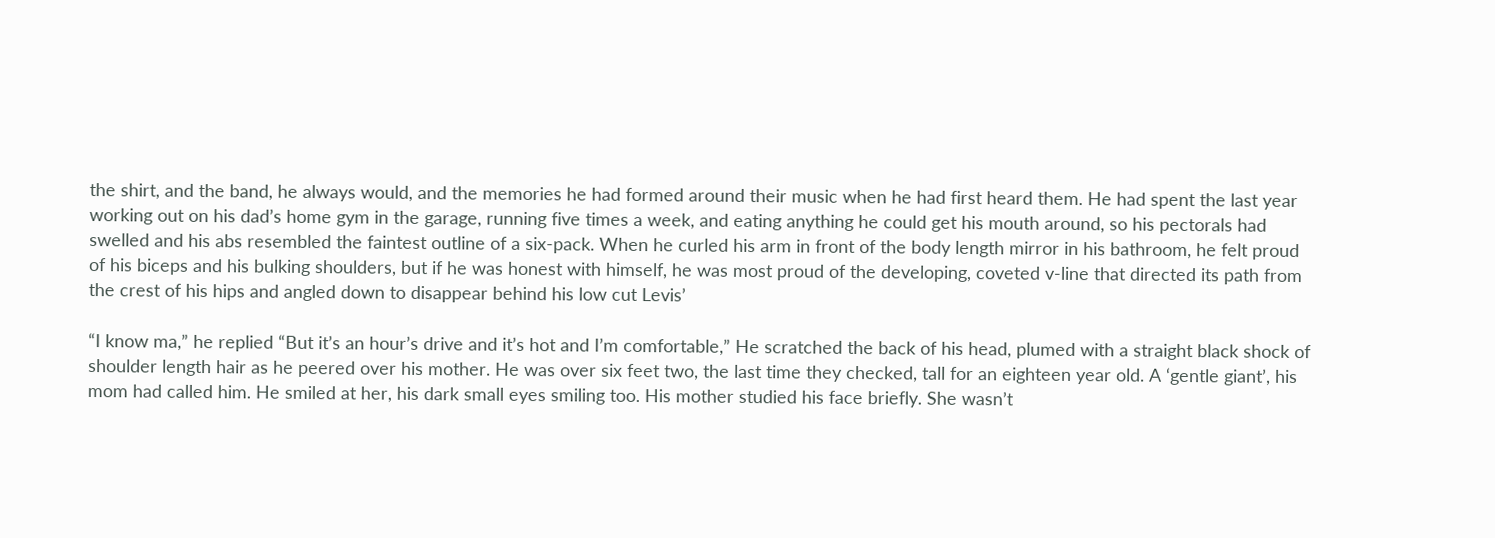the shirt, and the band, he always would, and the memories he had formed around their music when he had first heard them. He had spent the last year working out on his dad’s home gym in the garage, running five times a week, and eating anything he could get his mouth around, so his pectorals had swelled and his abs resembled the faintest outline of a six-pack. When he curled his arm in front of the body length mirror in his bathroom, he felt proud of his biceps and his bulking shoulders, but if he was honest with himself, he was most proud of the developing, coveted v-line that directed its path from the crest of his hips and angled down to disappear behind his low cut Levis’

“I know ma,” he replied “But it’s an hour’s drive and it’s hot and I’m comfortable,” He scratched the back of his head, plumed with a straight black shock of shoulder length hair as he peered over his mother. He was over six feet two, the last time they checked, tall for an eighteen year old. A ‘gentle giant’, his mom had called him. He smiled at her, his dark small eyes smiling too. His mother studied his face briefly. She wasn’t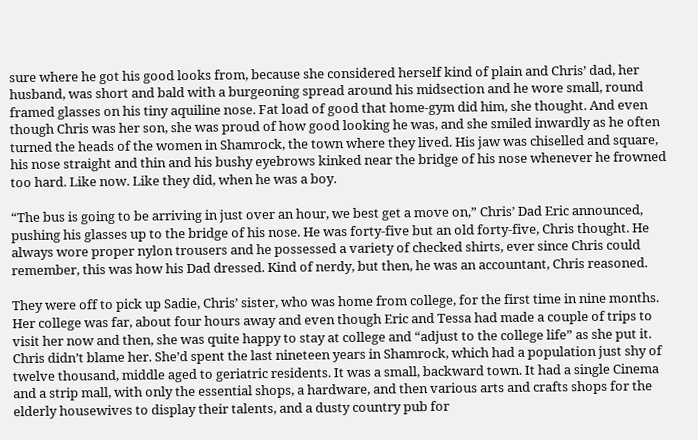sure where he got his good looks from, because she considered herself kind of plain and Chris’ dad, her husband, was short and bald with a burgeoning spread around his midsection and he wore small, round framed glasses on his tiny aquiline nose. Fat load of good that home-gym did him, she thought. And even though Chris was her son, she was proud of how good looking he was, and she smiled inwardly as he often turned the heads of the women in Shamrock, the town where they lived. His jaw was chiselled and square, his nose straight and thin and his bushy eyebrows kinked near the bridge of his nose whenever he frowned too hard. Like now. Like they did, when he was a boy.

“The bus is going to be arriving in just over an hour, we best get a move on,” Chris’ Dad Eric announced, pushing his glasses up to the bridge of his nose. He was forty-five but an old forty-five, Chris thought. He always wore proper nylon trousers and he possessed a variety of checked shirts, ever since Chris could remember, this was how his Dad dressed. Kind of nerdy, but then, he was an accountant, Chris reasoned.

They were off to pick up Sadie, Chris’ sister, who was home from college, for the first time in nine months. Her college was far, about four hours away and even though Eric and Tessa had made a couple of trips to visit her now and then, she was quite happy to stay at college and “adjust to the college life” as she put it. Chris didn’t blame her. She’d spent the last nineteen years in Shamrock, which had a population just shy of twelve thousand, middle aged to geriatric residents. It was a small, backward town. It had a single Cinema and a strip mall, with only the essential shops, a hardware, and then various arts and crafts shops for the elderly housewives to display their talents, and a dusty country pub for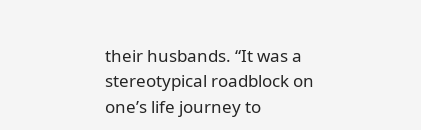their husbands. “It was a stereotypical roadblock on one’s life journey to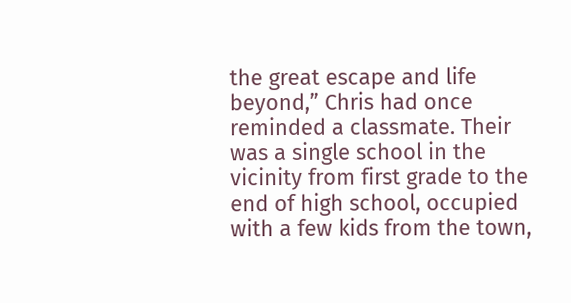the great escape and life beyond,” Chris had once reminded a classmate. Their was a single school in the vicinity from first grade to the end of high school, occupied with a few kids from the town,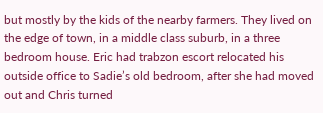but mostly by the kids of the nearby farmers. They lived on the edge of town, in a middle class suburb, in a three bedroom house. Eric had trabzon escort relocated his outside office to Sadie’s old bedroom, after she had moved out and Chris turned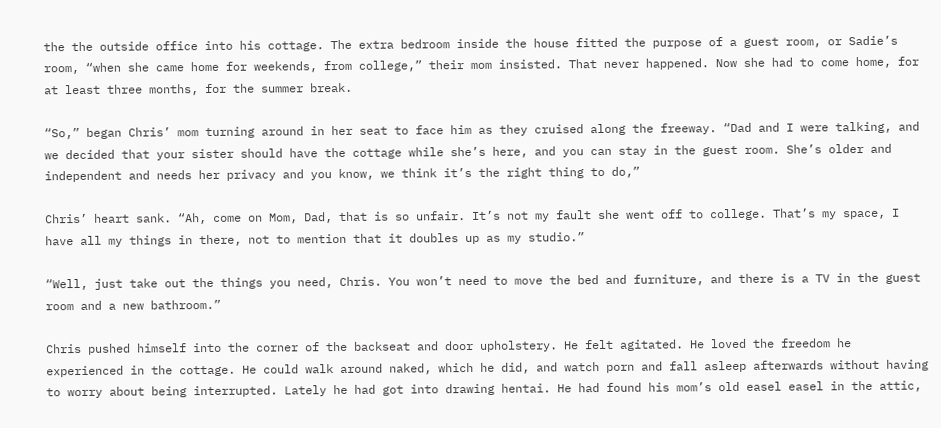the the outside office into his cottage. The extra bedroom inside the house fitted the purpose of a guest room, or Sadie’s room, “when she came home for weekends, from college,” their mom insisted. That never happened. Now she had to come home, for at least three months, for the summer break.

“So,” began Chris’ mom turning around in her seat to face him as they cruised along the freeway. “Dad and I were talking, and we decided that your sister should have the cottage while she’s here, and you can stay in the guest room. She’s older and independent and needs her privacy and you know, we think it’s the right thing to do,”

Chris’ heart sank. “Ah, come on Mom, Dad, that is so unfair. It’s not my fault she went off to college. That’s my space, I have all my things in there, not to mention that it doubles up as my studio.”

“Well, just take out the things you need, Chris. You won’t need to move the bed and furniture, and there is a TV in the guest room and a new bathroom.”

Chris pushed himself into the corner of the backseat and door upholstery. He felt agitated. He loved the freedom he experienced in the cottage. He could walk around naked, which he did, and watch porn and fall asleep afterwards without having to worry about being interrupted. Lately he had got into drawing hentai. He had found his mom’s old easel easel in the attic,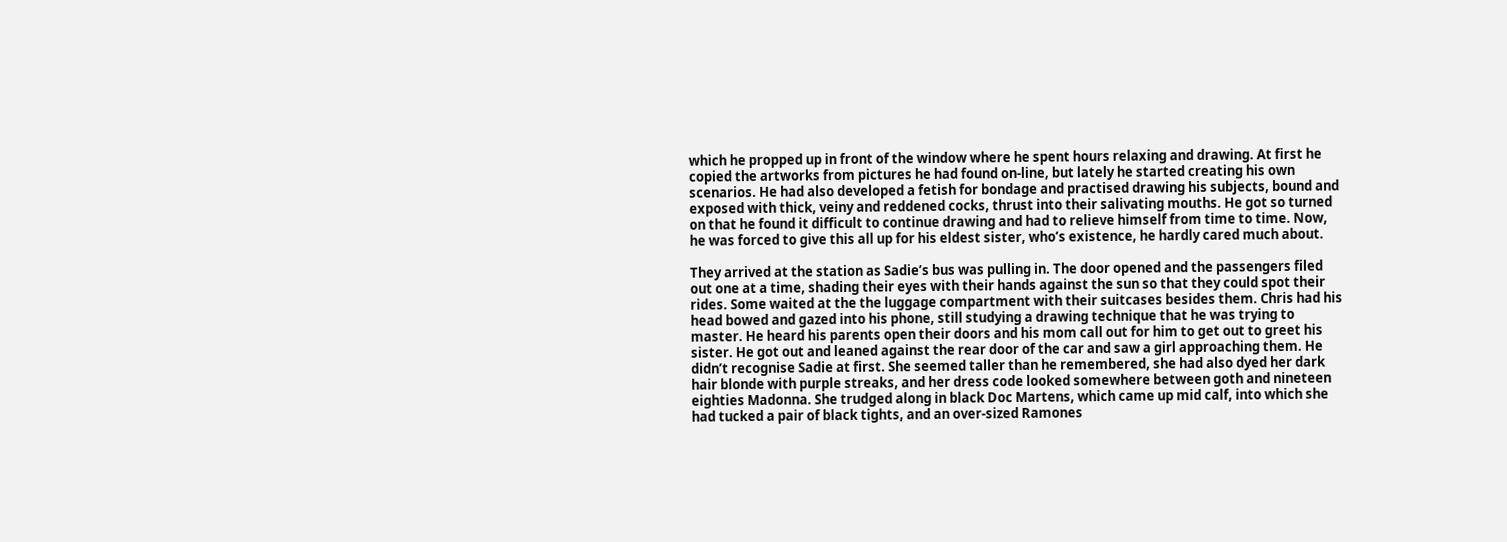which he propped up in front of the window where he spent hours relaxing and drawing. At first he copied the artworks from pictures he had found on-line, but lately he started creating his own scenarios. He had also developed a fetish for bondage and practised drawing his subjects, bound and exposed with thick, veiny and reddened cocks, thrust into their salivating mouths. He got so turned on that he found it difficult to continue drawing and had to relieve himself from time to time. Now, he was forced to give this all up for his eldest sister, who’s existence, he hardly cared much about.

They arrived at the station as Sadie’s bus was pulling in. The door opened and the passengers filed out one at a time, shading their eyes with their hands against the sun so that they could spot their rides. Some waited at the the luggage compartment with their suitcases besides them. Chris had his head bowed and gazed into his phone, still studying a drawing technique that he was trying to master. He heard his parents open their doors and his mom call out for him to get out to greet his sister. He got out and leaned against the rear door of the car and saw a girl approaching them. He didn’t recognise Sadie at first. She seemed taller than he remembered, she had also dyed her dark hair blonde with purple streaks, and her dress code looked somewhere between goth and nineteen eighties Madonna. She trudged along in black Doc Martens, which came up mid calf, into which she had tucked a pair of black tights, and an over-sized Ramones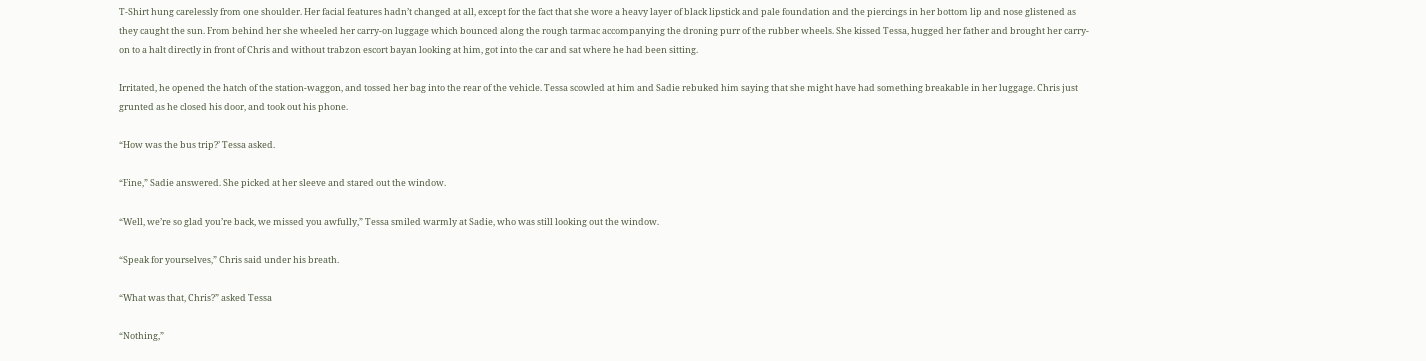T-Shirt hung carelessly from one shoulder. Her facial features hadn’t changed at all, except for the fact that she wore a heavy layer of black lipstick and pale foundation and the piercings in her bottom lip and nose glistened as they caught the sun. From behind her she wheeled her carry-on luggage which bounced along the rough tarmac accompanying the droning purr of the rubber wheels. She kissed Tessa, hugged her father and brought her carry-on to a halt directly in front of Chris and without trabzon escort bayan looking at him, got into the car and sat where he had been sitting.

Irritated, he opened the hatch of the station-waggon, and tossed her bag into the rear of the vehicle. Tessa scowled at him and Sadie rebuked him saying that she might have had something breakable in her luggage. Chris just grunted as he closed his door, and took out his phone.

“How was the bus trip?’ Tessa asked.

“Fine,” Sadie answered. She picked at her sleeve and stared out the window.

“Well, we’re so glad you’re back, we missed you awfully,” Tessa smiled warmly at Sadie, who was still looking out the window.

“Speak for yourselves,” Chris said under his breath.

“What was that, Chris?” asked Tessa

“Nothing,”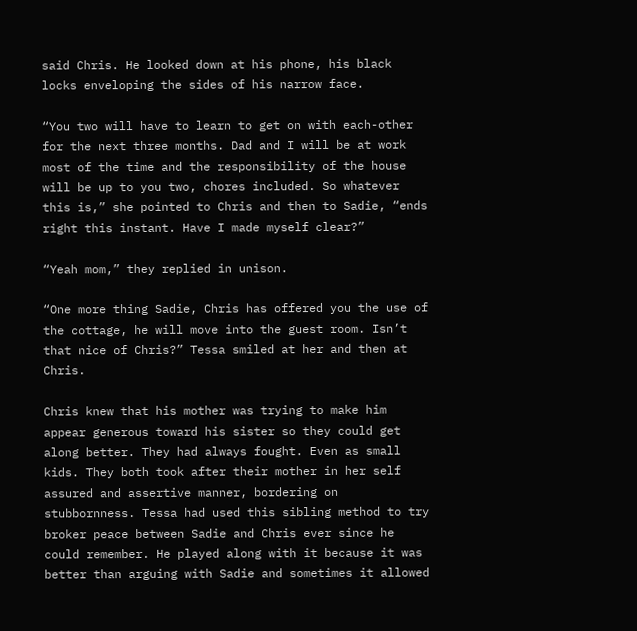said Chris. He looked down at his phone, his black locks enveloping the sides of his narrow face.

“You two will have to learn to get on with each-other for the next three months. Dad and I will be at work most of the time and the responsibility of the house will be up to you two, chores included. So whatever this is,” she pointed to Chris and then to Sadie, “ends right this instant. Have I made myself clear?”

“Yeah mom,” they replied in unison.

“One more thing Sadie, Chris has offered you the use of the cottage, he will move into the guest room. Isn’t that nice of Chris?” Tessa smiled at her and then at Chris.

Chris knew that his mother was trying to make him appear generous toward his sister so they could get along better. They had always fought. Even as small kids. They both took after their mother in her self assured and assertive manner, bordering on stubbornness. Tessa had used this sibling method to try broker peace between Sadie and Chris ever since he could remember. He played along with it because it was better than arguing with Sadie and sometimes it allowed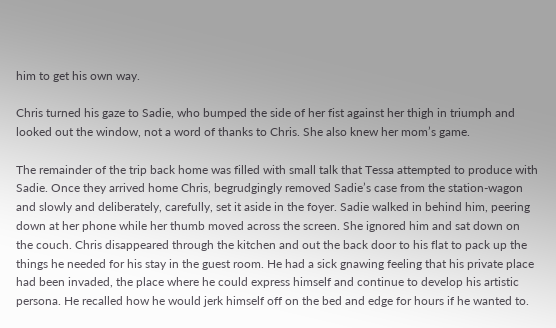him to get his own way.

Chris turned his gaze to Sadie, who bumped the side of her fist against her thigh in triumph and looked out the window, not a word of thanks to Chris. She also knew her mom’s game.

The remainder of the trip back home was filled with small talk that Tessa attempted to produce with Sadie. Once they arrived home Chris, begrudgingly removed Sadie’s case from the station-wagon and slowly and deliberately, carefully, set it aside in the foyer. Sadie walked in behind him, peering down at her phone while her thumb moved across the screen. She ignored him and sat down on the couch. Chris disappeared through the kitchen and out the back door to his flat to pack up the things he needed for his stay in the guest room. He had a sick gnawing feeling that his private place had been invaded, the place where he could express himself and continue to develop his artistic persona. He recalled how he would jerk himself off on the bed and edge for hours if he wanted to.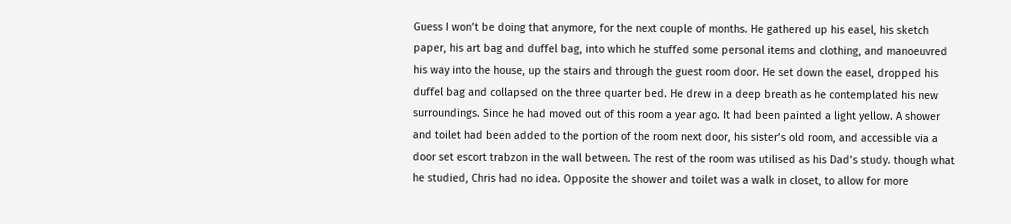Guess I won’t be doing that anymore, for the next couple of months. He gathered up his easel, his sketch paper, his art bag and duffel bag, into which he stuffed some personal items and clothing, and manoeuvred his way into the house, up the stairs and through the guest room door. He set down the easel, dropped his duffel bag and collapsed on the three quarter bed. He drew in a deep breath as he contemplated his new surroundings. Since he had moved out of this room a year ago. It had been painted a light yellow. A shower and toilet had been added to the portion of the room next door, his sister’s old room, and accessible via a door set escort trabzon in the wall between. The rest of the room was utilised as his Dad’s study. though what he studied, Chris had no idea. Opposite the shower and toilet was a walk in closet, to allow for more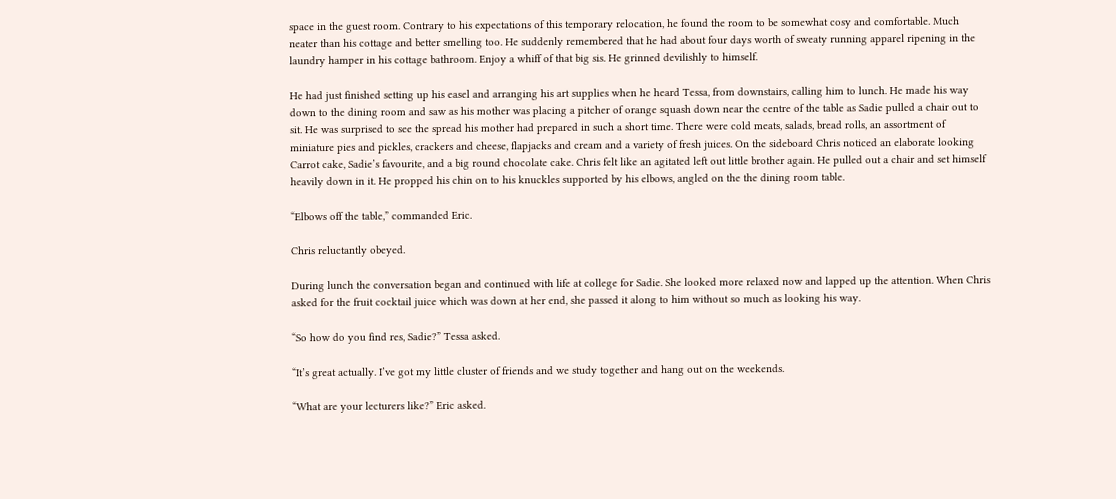space in the guest room. Contrary to his expectations of this temporary relocation, he found the room to be somewhat cosy and comfortable. Much neater than his cottage and better smelling too. He suddenly remembered that he had about four days worth of sweaty running apparel ripening in the laundry hamper in his cottage bathroom. Enjoy a whiff of that big sis. He grinned devilishly to himself.

He had just finished setting up his easel and arranging his art supplies when he heard Tessa, from downstairs, calling him to lunch. He made his way down to the dining room and saw as his mother was placing a pitcher of orange squash down near the centre of the table as Sadie pulled a chair out to sit. He was surprised to see the spread his mother had prepared in such a short time. There were cold meats, salads, bread rolls, an assortment of miniature pies and pickles, crackers and cheese, flapjacks and cream and a variety of fresh juices. On the sideboard Chris noticed an elaborate looking Carrot cake, Sadie’s favourite, and a big round chocolate cake. Chris felt like an agitated left out little brother again. He pulled out a chair and set himself heavily down in it. He propped his chin on to his knuckles supported by his elbows, angled on the the dining room table.

“Elbows off the table,” commanded Eric.

Chris reluctantly obeyed.

During lunch the conversation began and continued with life at college for Sadie. She looked more relaxed now and lapped up the attention. When Chris asked for the fruit cocktail juice which was down at her end, she passed it along to him without so much as looking his way.

“So how do you find res, Sadie?” Tessa asked.

“It’s great actually. I’ve got my little cluster of friends and we study together and hang out on the weekends.

“What are your lecturers like?” Eric asked.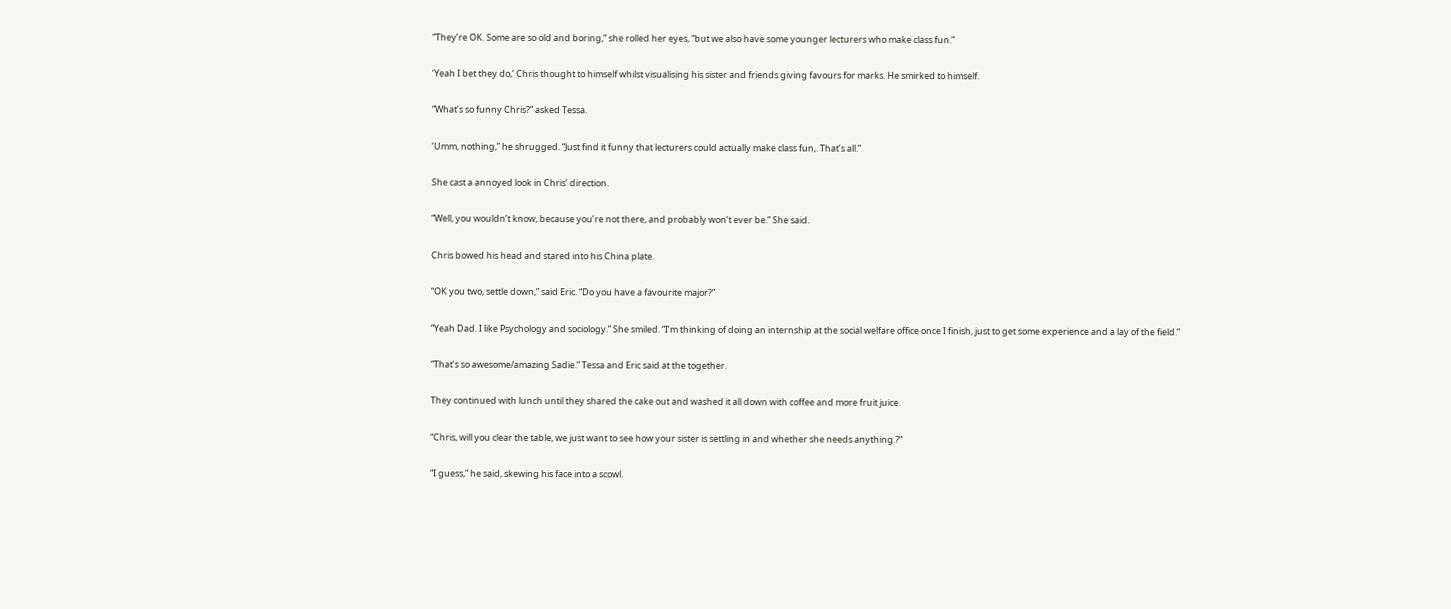“They’re OK. Some are so old and boring,” she rolled her eyes, “but we also have some younger lecturers who make class fun.”

‘Yeah I bet they do,’ Chris thought to himself whilst visualising his sister and friends giving favours for marks. He smirked to himself.

“What’s so funny Chris?” asked Tessa.

‘Umm, nothing,” he shrugged. “Just find it funny that lecturers could actually make class fun,. That’s all.”

She cast a annoyed look in Chris’ direction.

“Well, you wouldn’t know, because you’re not there, and probably won’t ever be.” She said.

Chris bowed his head and stared into his China plate.

“OK you two, settle down,” said Eric. “Do you have a favourite major?”

“Yeah Dad. I like Psychology and sociology.” She smiled. “I’m thinking of doing an internship at the social welfare office once I finish, just to get some experience and a lay of the field.”

“That’s so awesome/amazing Sadie.” Tessa and Eric said at the together.

They continued with lunch until they shared the cake out and washed it all down with coffee and more fruit juice.

“Chris, will you clear the table, we just want to see how your sister is settling in and whether she needs anything.?”

“I guess,” he said, skewing his face into a scowl.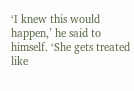‘I knew this would happen,’ he said to himself. ‘She gets treated like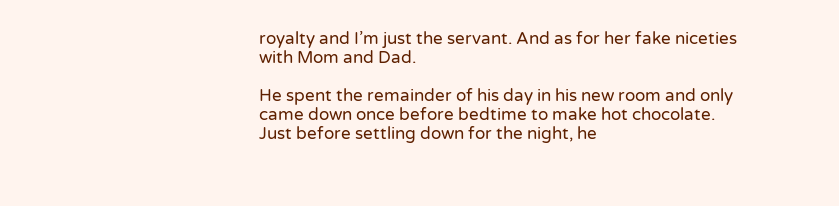royalty and I’m just the servant. And as for her fake niceties with Mom and Dad.

He spent the remainder of his day in his new room and only came down once before bedtime to make hot chocolate. Just before settling down for the night, he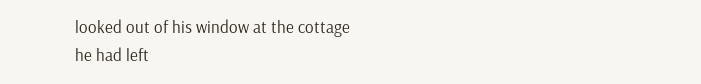looked out of his window at the cottage he had left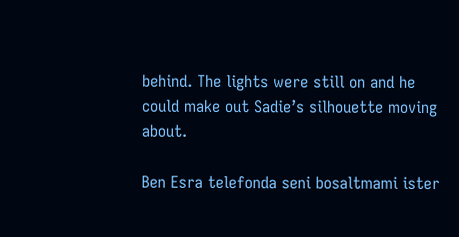behind. The lights were still on and he could make out Sadie’s silhouette moving about.

Ben Esra telefonda seni bosaltmami ister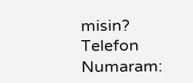misin?
Telefon Numaram: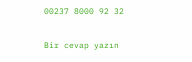00237 8000 92 32

Bir cevap yazın